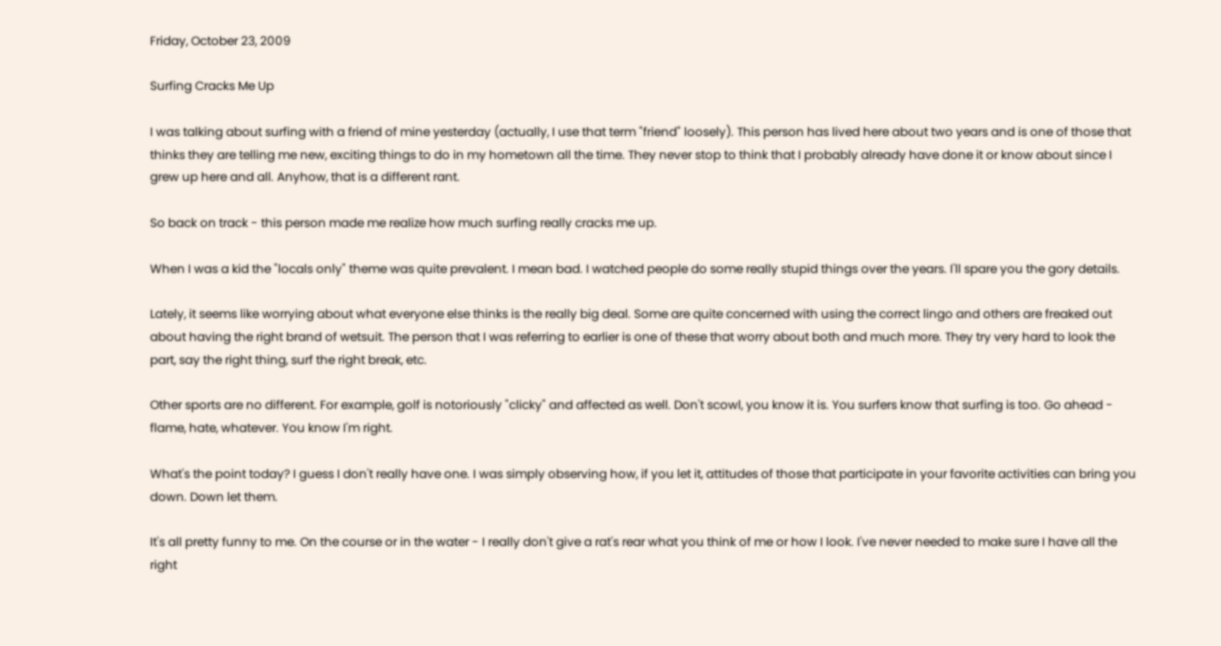Friday, October 23, 2009

Surfing Cracks Me Up

I was talking about surfing with a friend of mine yesterday (actually, I use that term "friend" loosely). This person has lived here about two years and is one of those that thinks they are telling me new, exciting things to do in my hometown all the time. They never stop to think that I probably already have done it or know about since I grew up here and all. Anyhow, that is a different rant.

So back on track - this person made me realize how much surfing really cracks me up.

When I was a kid the "locals only" theme was quite prevalent. I mean bad. I watched people do some really stupid things over the years. I'll spare you the gory details.

Lately, it seems like worrying about what everyone else thinks is the really big deal. Some are quite concerned with using the correct lingo and others are freaked out about having the right brand of wetsuit. The person that I was referring to earlier is one of these that worry about both and much more. They try very hard to look the part, say the right thing, surf the right break, etc.

Other sports are no different. For example, golf is notoriously "clicky" and affected as well. Don't scowl, you know it is. You surfers know that surfing is too. Go ahead - flame, hate, whatever. You know I'm right.

What's the point today? I guess I don't really have one. I was simply observing how, if you let it, attitudes of those that participate in your favorite activities can bring you down. Down let them.

It's all pretty funny to me. On the course or in the water - I really don't give a rat's rear what you think of me or how I look. I've never needed to make sure I have all the right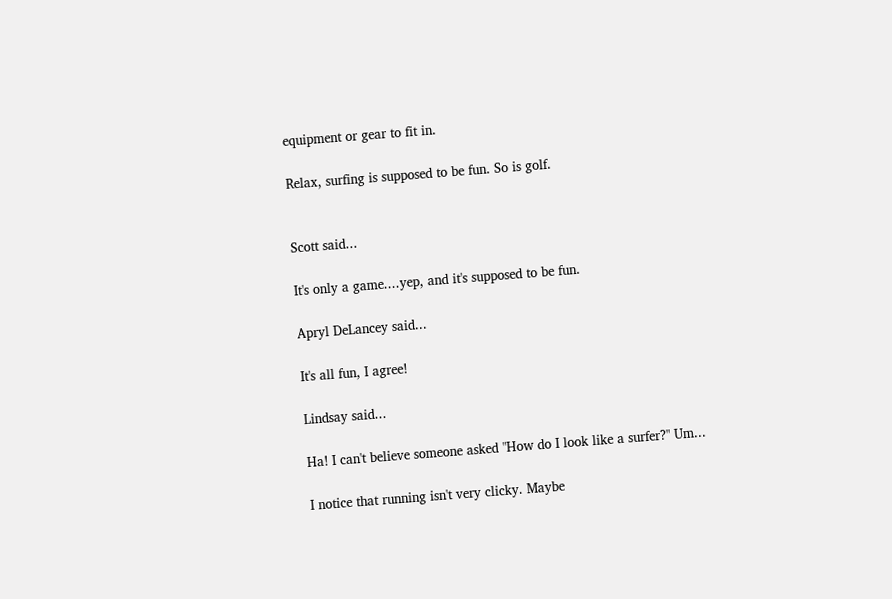equipment or gear to fit in.

Relax, surfing is supposed to be fun. So is golf.


Scott said...

It's only a game....yep, and it's supposed to be fun.

Apryl DeLancey said...

It's all fun, I agree!

Lindsay said...

Ha! I can't believe someone asked "How do I look like a surfer?" Um...

I notice that running isn't very clicky. Maybe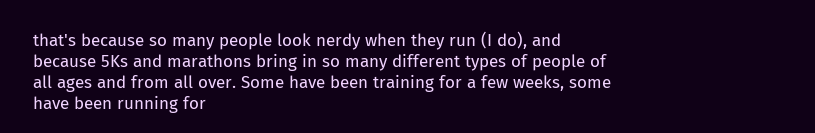that's because so many people look nerdy when they run (I do), and because 5Ks and marathons bring in so many different types of people of all ages and from all over. Some have been training for a few weeks, some have been running for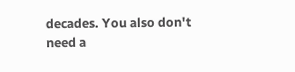decades. You also don't need a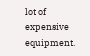lot of expensive equipment.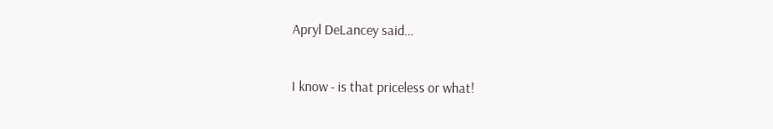Apryl DeLancey said...

I know - is that priceless or what!